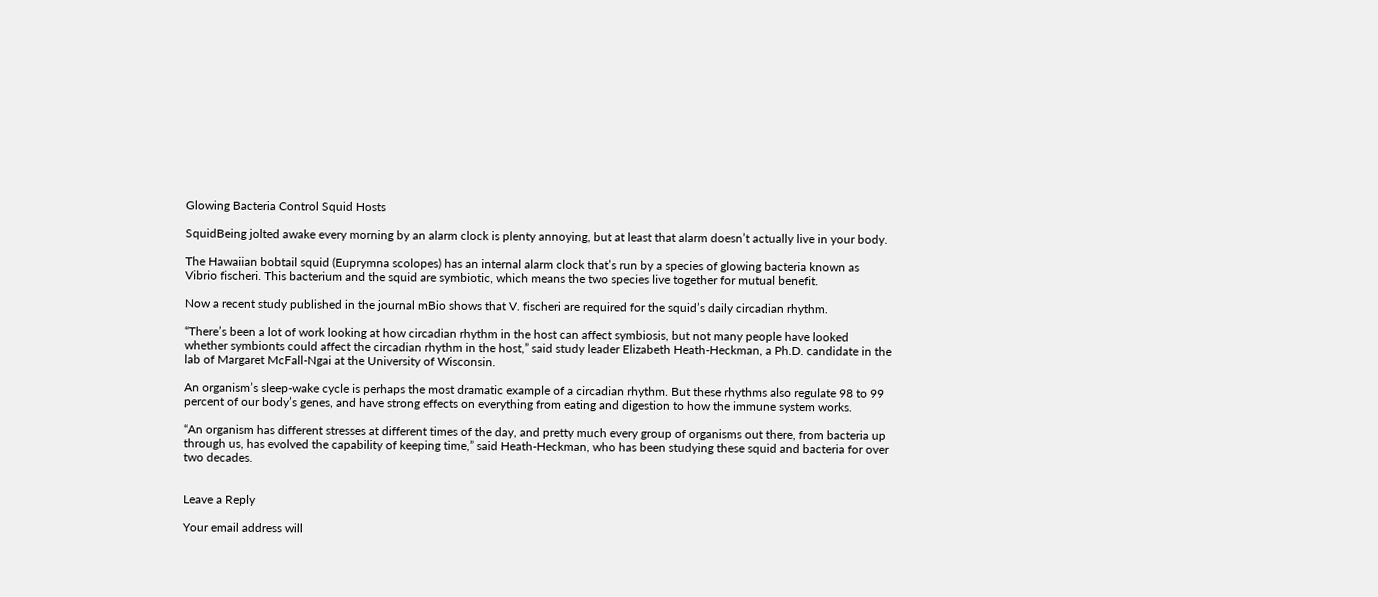Glowing Bacteria Control Squid Hosts

SquidBeing jolted awake every morning by an alarm clock is plenty annoying, but at least that alarm doesn’t actually live in your body.

The Hawaiian bobtail squid (Euprymna scolopes) has an internal alarm clock that’s run by a species of glowing bacteria known as Vibrio fischeri. This bacterium and the squid are symbiotic, which means the two species live together for mutual benefit.

Now a recent study published in the journal mBio shows that V. fischeri are required for the squid’s daily circadian rhythm.

“There’s been a lot of work looking at how circadian rhythm in the host can affect symbiosis, but not many people have looked whether symbionts could affect the circadian rhythm in the host,” said study leader Elizabeth Heath-Heckman, a Ph.D. candidate in the lab of Margaret McFall-Ngai at the University of Wisconsin.

An organism’s sleep-wake cycle is perhaps the most dramatic example of a circadian rhythm. But these rhythms also regulate 98 to 99 percent of our body’s genes, and have strong effects on everything from eating and digestion to how the immune system works.

“An organism has different stresses at different times of the day, and pretty much every group of organisms out there, from bacteria up through us, has evolved the capability of keeping time,” said Heath-Heckman, who has been studying these squid and bacteria for over two decades.


Leave a Reply

Your email address will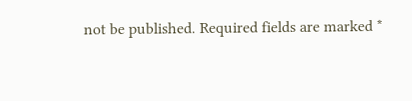not be published. Required fields are marked *